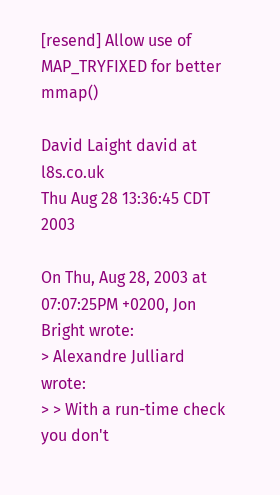[resend] Allow use of MAP_TRYFIXED for better mmap()

David Laight david at l8s.co.uk
Thu Aug 28 13:36:45 CDT 2003

On Thu, Aug 28, 2003 at 07:07:25PM +0200, Jon Bright wrote:
> Alexandre Julliard wrote:
> > With a run-time check you don't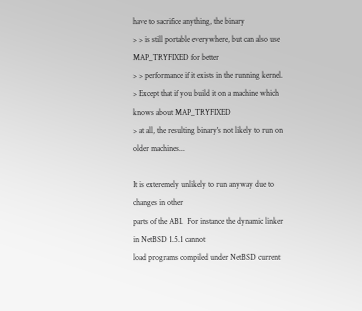have to sacrifice anything, the binary
> > is still portable everywhere, but can also use MAP_TRYFIXED for better
> > performance if it exists in the running kernel.
> Except that if you build it on a machine which knows about MAP_TRYFIXED
> at all, the resulting binary's not likely to run on older machines...

It is exteremely unlikely to run anyway due to changes in other
parts of the ABI.  For instance the dynamic linker in NetBSD 1.5.1 cannot
load programs compiled under NetBSD current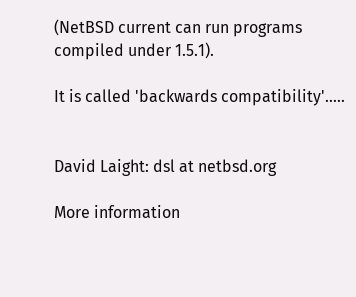(NetBSD current can run programs
compiled under 1.5.1).

It is called 'backwards compatibility'.....


David Laight: dsl at netbsd.org

More information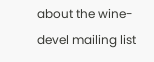about the wine-devel mailing list